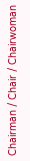Chairman / Chair / Chairwoman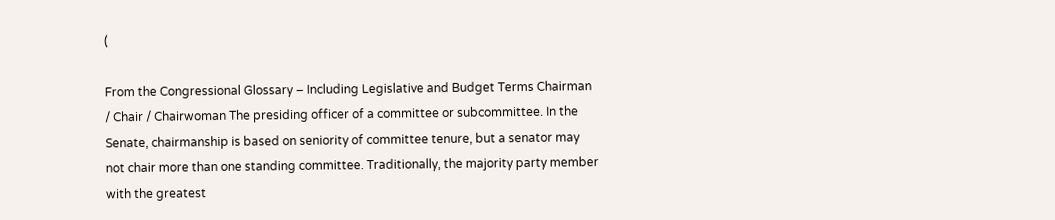(

From the Congressional Glossary – Including Legislative and Budget Terms Chairman / Chair / Chairwoman The presiding officer of a committee or subcommittee. In the Senate, chairmanship is based on seniority of committee tenure, but a senator may not chair more than one standing committee. Traditionally, the majority party member with the greatest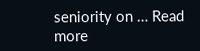seniority on … Read more